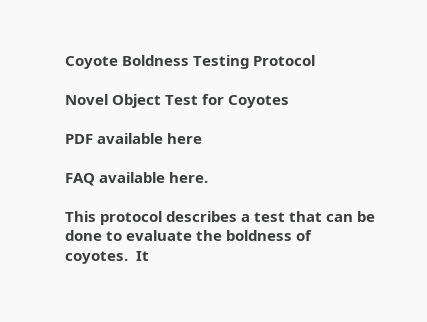Coyote Boldness Testing Protocol

Novel Object Test for Coyotes

PDF available here

FAQ available here.

This protocol describes a test that can be done to evaluate the boldness of coyotes.  It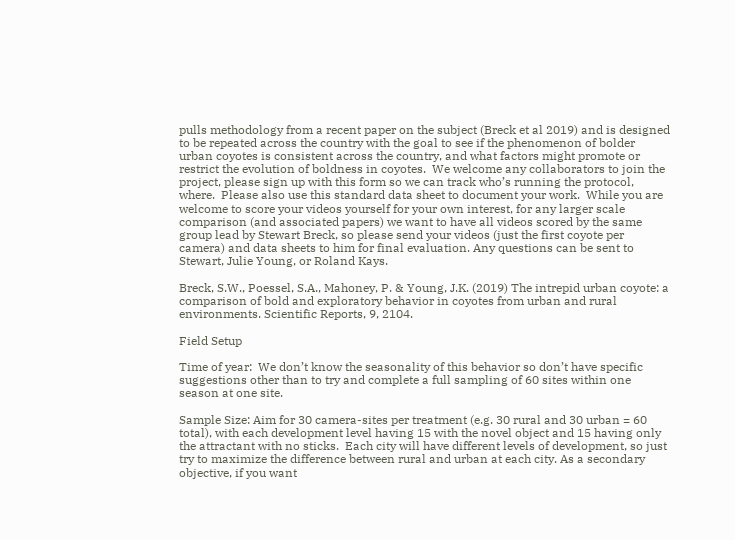pulls methodology from a recent paper on the subject (Breck et al 2019) and is designed to be repeated across the country with the goal to see if the phenomenon of bolder urban coyotes is consistent across the country, and what factors might promote or restrict the evolution of boldness in coyotes.  We welcome any collaborators to join the project, please sign up with this form so we can track who’s running the protocol, where.  Please also use this standard data sheet to document your work.  While you are welcome to score your videos yourself for your own interest, for any larger scale comparison (and associated papers) we want to have all videos scored by the same group lead by Stewart Breck, so please send your videos (just the first coyote per camera) and data sheets to him for final evaluation. Any questions can be sent to Stewart, Julie Young, or Roland Kays.

Breck, S.W., Poessel, S.A., Mahoney, P. & Young, J.K. (2019) The intrepid urban coyote: a comparison of bold and exploratory behavior in coyotes from urban and rural environments. Scientific Reports, 9, 2104.

Field Setup

Time of year:  We don’t know the seasonality of this behavior so don’t have specific suggestions other than to try and complete a full sampling of 60 sites within one season at one site.

Sample Size: Aim for 30 camera-sites per treatment (e.g. 30 rural and 30 urban = 60 total), with each development level having 15 with the novel object and 15 having only the attractant with no sticks.  Each city will have different levels of development, so just try to maximize the difference between rural and urban at each city. As a secondary objective, if you want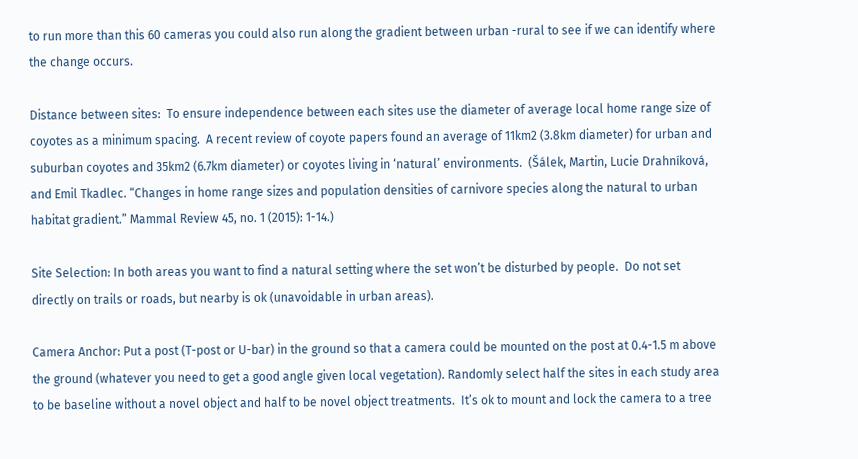to run more than this 60 cameras you could also run along the gradient between urban -rural to see if we can identify where the change occurs.

Distance between sites:  To ensure independence between each sites use the diameter of average local home range size of coyotes as a minimum spacing.  A recent review of coyote papers found an average of 11km2 (3.8km diameter) for urban and suburban coyotes and 35km2 (6.7km diameter) or coyotes living in ‘natural’ environments.  (Šálek, Martin, Lucie Drahníková, and Emil Tkadlec. “Changes in home range sizes and population densities of carnivore species along the natural to urban habitat gradient.” Mammal Review 45, no. 1 (2015): 1-14.)

Site Selection: In both areas you want to find a natural setting where the set won’t be disturbed by people.  Do not set directly on trails or roads, but nearby is ok (unavoidable in urban areas).

Camera Anchor: Put a post (T-post or U-bar) in the ground so that a camera could be mounted on the post at 0.4-1.5 m above the ground (whatever you need to get a good angle given local vegetation). Randomly select half the sites in each study area to be baseline without a novel object and half to be novel object treatments.  It’s ok to mount and lock the camera to a tree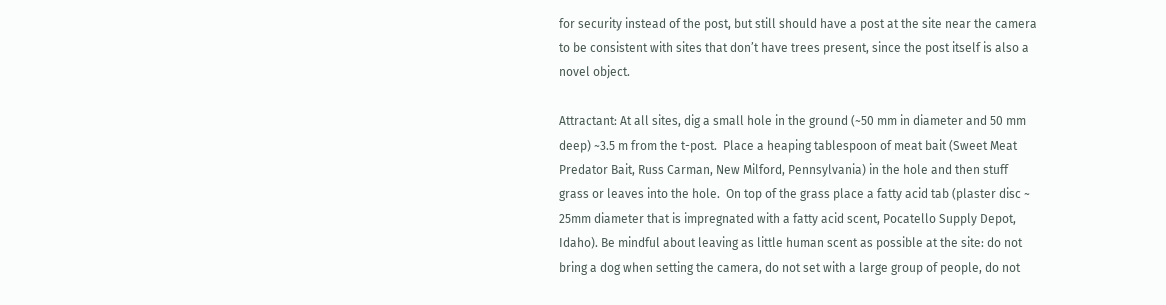for security instead of the post, but still should have a post at the site near the camera to be consistent with sites that don’t have trees present, since the post itself is also a novel object.

Attractant: At all sites, dig a small hole in the ground (~50 mm in diameter and 50 mm deep) ~3.5 m from the t-post.  Place a heaping tablespoon of meat bait (Sweet Meat Predator Bait, Russ Carman, New Milford, Pennsylvania) in the hole and then stuff grass or leaves into the hole.  On top of the grass place a fatty acid tab (plaster disc ~ 25mm diameter that is impregnated with a fatty acid scent, Pocatello Supply Depot, Idaho). Be mindful about leaving as little human scent as possible at the site: do not bring a dog when setting the camera, do not set with a large group of people, do not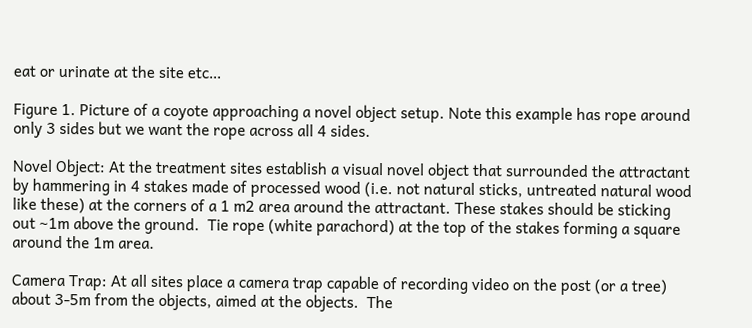eat or urinate at the site etc…

Figure 1. Picture of a coyote approaching a novel object setup. Note this example has rope around only 3 sides but we want the rope across all 4 sides.

Novel Object: At the treatment sites establish a visual novel object that surrounded the attractant by hammering in 4 stakes made of processed wood (i.e. not natural sticks, untreated natural wood like these) at the corners of a 1 m2 area around the attractant. These stakes should be sticking out ~1m above the ground.  Tie rope (white parachord) at the top of the stakes forming a square around the 1m area.

Camera Trap: At all sites place a camera trap capable of recording video on the post (or a tree) about 3-5m from the objects, aimed at the objects.  The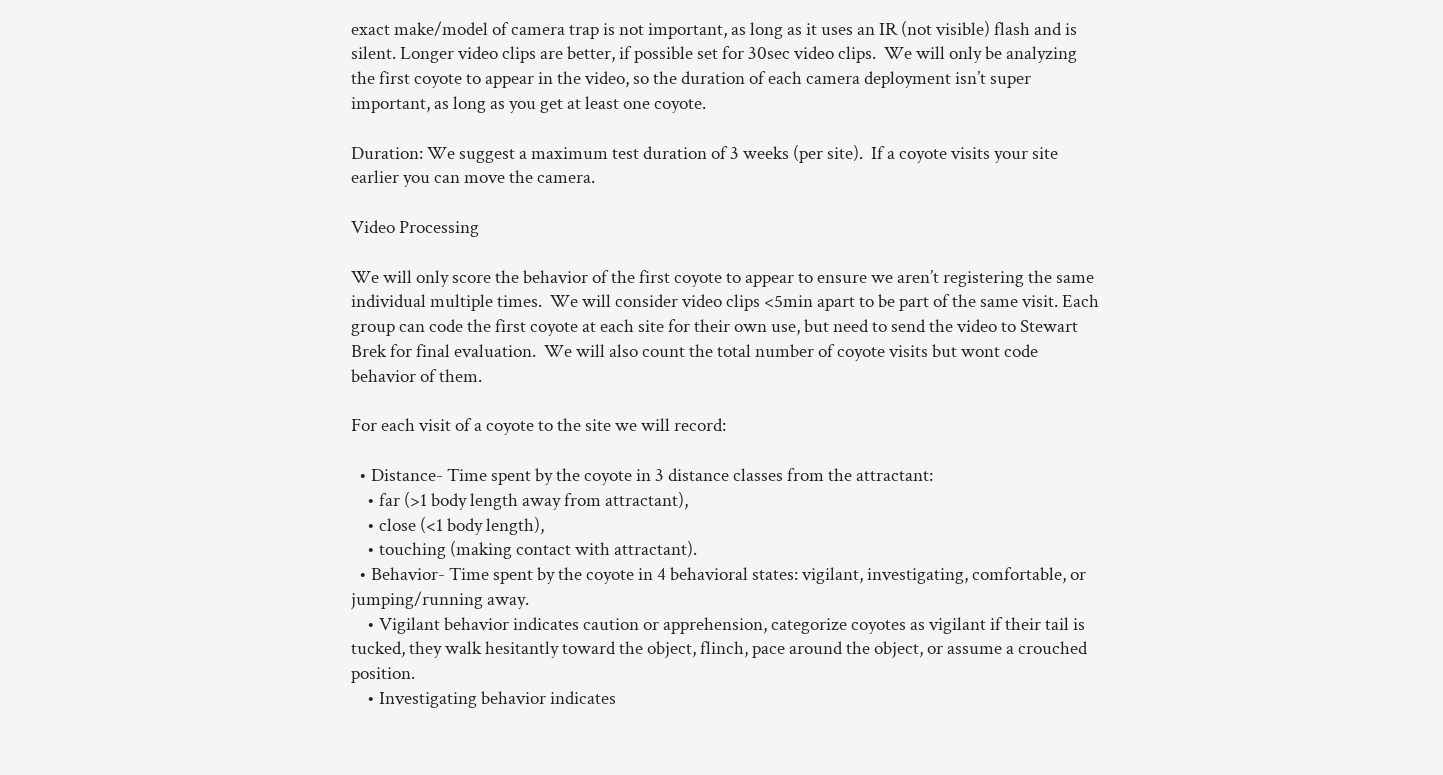exact make/model of camera trap is not important, as long as it uses an IR (not visible) flash and is silent. Longer video clips are better, if possible set for 30sec video clips.  We will only be analyzing the first coyote to appear in the video, so the duration of each camera deployment isn’t super important, as long as you get at least one coyote.

Duration: We suggest a maximum test duration of 3 weeks (per site).  If a coyote visits your site earlier you can move the camera.

Video Processing

We will only score the behavior of the first coyote to appear to ensure we aren’t registering the same individual multiple times.  We will consider video clips <5min apart to be part of the same visit. Each group can code the first coyote at each site for their own use, but need to send the video to Stewart Brek for final evaluation.  We will also count the total number of coyote visits but wont code behavior of them.

For each visit of a coyote to the site we will record:

  • Distance- Time spent by the coyote in 3 distance classes from the attractant:
    • far (>1 body length away from attractant),
    • close (<1 body length),
    • touching (making contact with attractant).
  • Behavior- Time spent by the coyote in 4 behavioral states: vigilant, investigating, comfortable, or jumping/running away.
    • Vigilant behavior indicates caution or apprehension, categorize coyotes as vigilant if their tail is tucked, they walk hesitantly toward the object, flinch, pace around the object, or assume a crouched position.
    • Investigating behavior indicates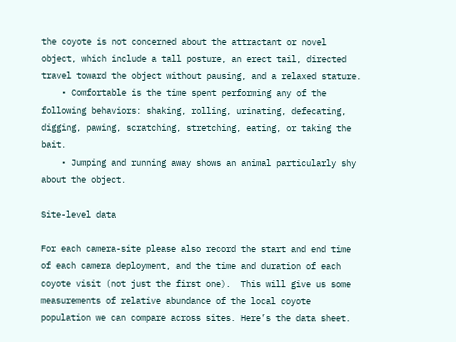the coyote is not concerned about the attractant or novel object, which include a tall posture, an erect tail, directed travel toward the object without pausing, and a relaxed stature.
    • Comfortable is the time spent performing any of the following behaviors: shaking, rolling, urinating, defecating, digging, pawing, scratching, stretching, eating, or taking the bait.
    • Jumping and running away shows an animal particularly shy about the object.

Site-level data

For each camera-site please also record the start and end time of each camera deployment, and the time and duration of each coyote visit (not just the first one).  This will give us some measurements of relative abundance of the local coyote population we can compare across sites. Here’s the data sheet.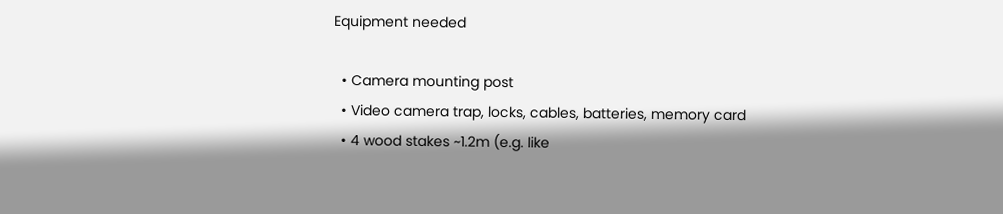Equipment needed

  • Camera mounting post
  • Video camera trap, locks, cables, batteries, memory card
  • 4 wood stakes ~1.2m (e.g. like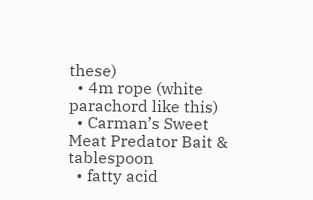these)
  • 4m rope (white parachord like this)
  • Carman’s Sweet Meat Predator Bait & tablespoon
  • fatty acid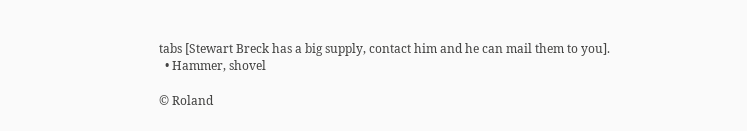tabs [Stewart Breck has a big supply, contact him and he can mail them to you].
  • Hammer, shovel

© Roland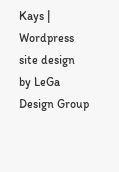Kays | Wordpress site design by LeGa Design Group